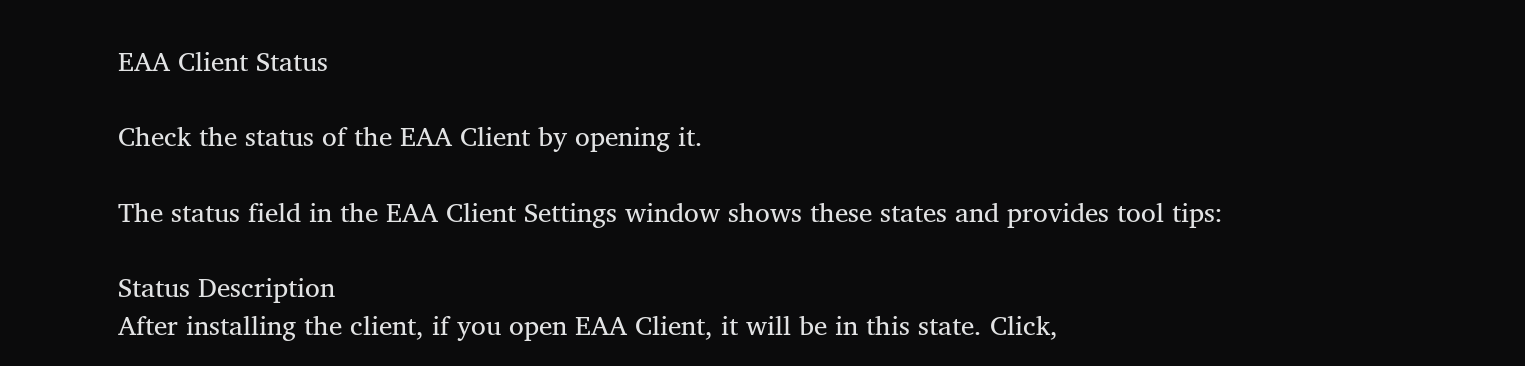EAA Client Status

Check the status of the EAA Client by opening it.

The status field in the EAA Client Settings window shows these states and provides tool tips:

Status Description
After installing the client, if you open EAA Client, it will be in this state. Click,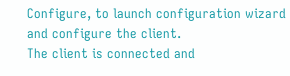Configure, to launch configuration wizard and configure the client.
The client is connected and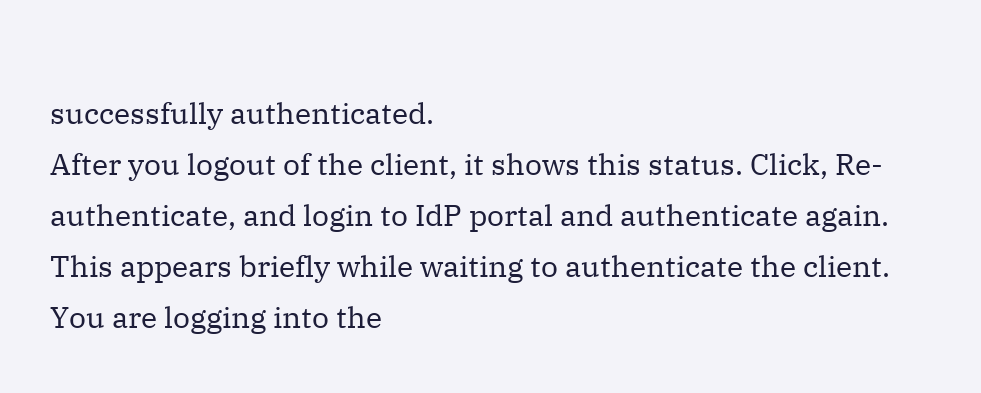successfully authenticated.
After you logout of the client, it shows this status. Click, Re-authenticate, and login to IdP portal and authenticate again.
This appears briefly while waiting to authenticate the client.
You are logging into the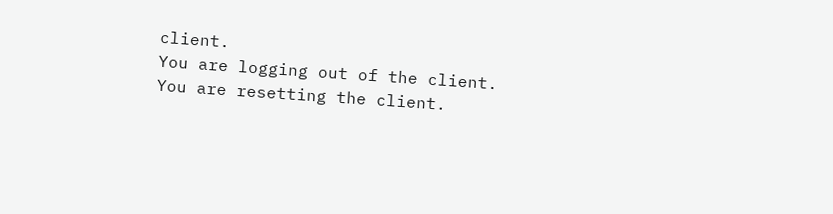client.
You are logging out of the client.
You are resetting the client.